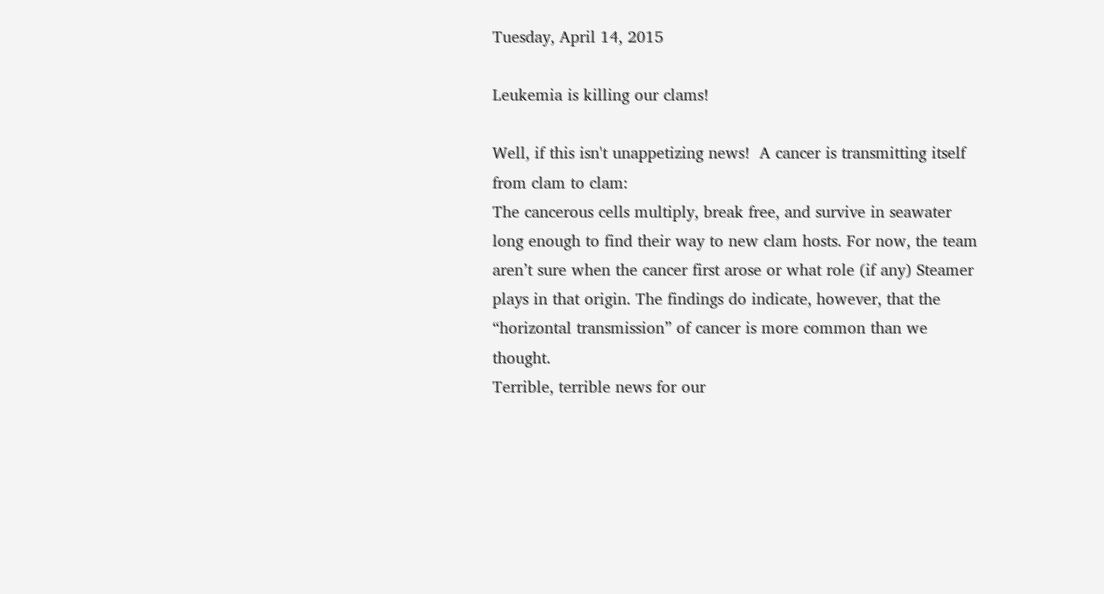Tuesday, April 14, 2015

Leukemia is killing our clams!

Well, if this isn't unappetizing news!  A cancer is transmitting itself from clam to clam:
The cancerous cells multiply, break free, and survive in seawater long enough to find their way to new clam hosts. For now, the team aren’t sure when the cancer first arose or what role (if any) Steamer plays in that origin. The findings do indicate, however, that the “horizontal transmission” of cancer is more common than we thought.
Terrible, terrible news for our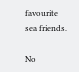favourite sea friends.

No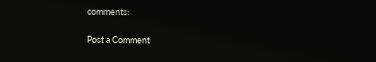comments:

Post a Comment